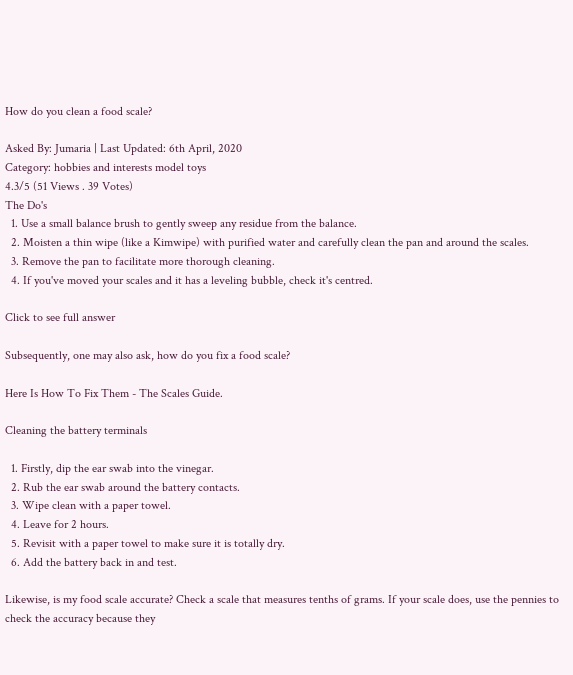How do you clean a food scale?

Asked By: Jumaria | Last Updated: 6th April, 2020
Category: hobbies and interests model toys
4.3/5 (51 Views . 39 Votes)
The Do's
  1. Use a small balance brush to gently sweep any residue from the balance.
  2. Moisten a thin wipe (like a Kimwipe) with purified water and carefully clean the pan and around the scales.
  3. Remove the pan to facilitate more thorough cleaning.
  4. If you've moved your scales and it has a leveling bubble, check it's centred.

Click to see full answer

Subsequently, one may also ask, how do you fix a food scale?

Here Is How To Fix Them - The Scales Guide.

Cleaning the battery terminals

  1. Firstly, dip the ear swab into the vinegar.
  2. Rub the ear swab around the battery contacts.
  3. Wipe clean with a paper towel.
  4. Leave for 2 hours.
  5. Revisit with a paper towel to make sure it is totally dry.
  6. Add the battery back in and test.

Likewise, is my food scale accurate? Check a scale that measures tenths of grams. If your scale does, use the pennies to check the accuracy because they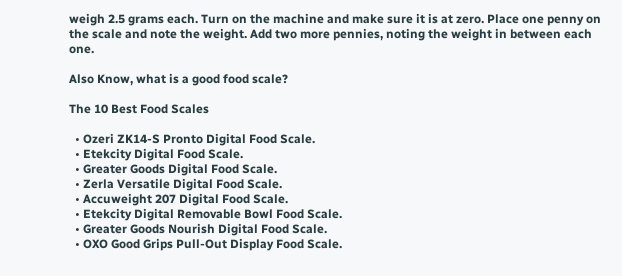weigh 2.5 grams each. Turn on the machine and make sure it is at zero. Place one penny on the scale and note the weight. Add two more pennies, noting the weight in between each one.

Also Know, what is a good food scale?

The 10 Best Food Scales

  • Ozeri ZK14-S Pronto Digital Food Scale.
  • Etekcity Digital Food Scale.
  • Greater Goods Digital Food Scale.
  • Zerla Versatile Digital Food Scale.
  • Accuweight 207 Digital Food Scale.
  • Etekcity Digital Removable Bowl Food Scale.
  • Greater Goods Nourish Digital Food Scale.
  • OXO Good Grips Pull-Out Display Food Scale.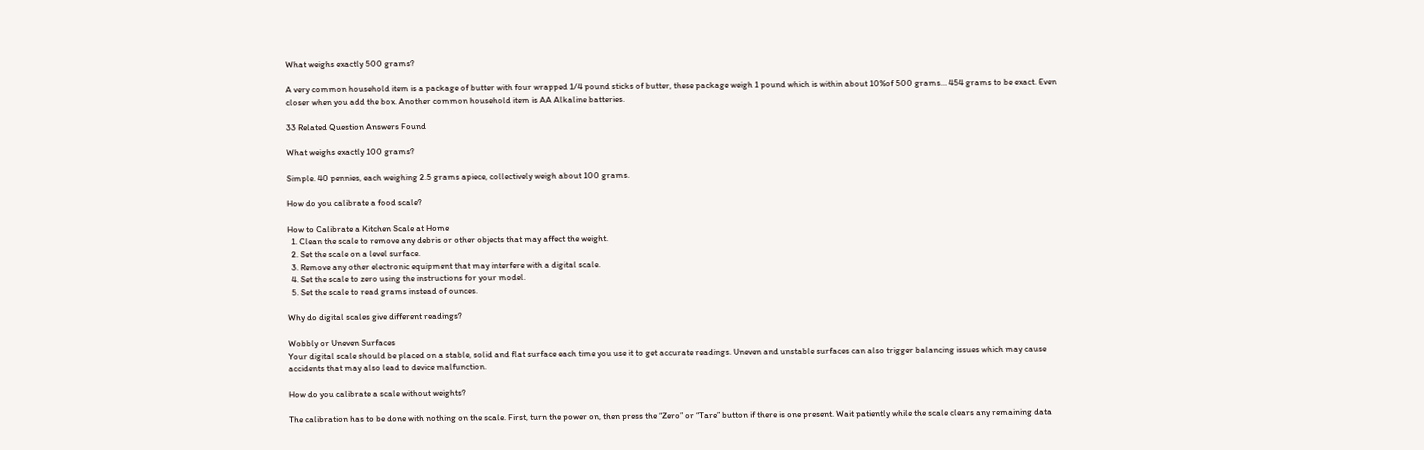What weighs exactly 500 grams?

A very common household item is a package of butter with four wrapped 1/4 pound sticks of butter, these package weigh 1 pound which is within about 10%of 500 grams… 454 grams to be exact. Even closer when you add the box. Another common household item is AA Alkaline batteries.

33 Related Question Answers Found

What weighs exactly 100 grams?

Simple. 40 pennies, each weighing 2.5 grams apiece, collectively weigh about 100 grams.

How do you calibrate a food scale?

How to Calibrate a Kitchen Scale at Home
  1. Clean the scale to remove any debris or other objects that may affect the weight.
  2. Set the scale on a level surface.
  3. Remove any other electronic equipment that may interfere with a digital scale.
  4. Set the scale to zero using the instructions for your model.
  5. Set the scale to read grams instead of ounces.

Why do digital scales give different readings?

Wobbly or Uneven Surfaces
Your digital scale should be placed on a stable, solid and flat surface each time you use it to get accurate readings. Uneven and unstable surfaces can also trigger balancing issues which may cause accidents that may also lead to device malfunction.

How do you calibrate a scale without weights?

The calibration has to be done with nothing on the scale. First, turn the power on, then press the “Zero” or “Tare” button if there is one present. Wait patiently while the scale clears any remaining data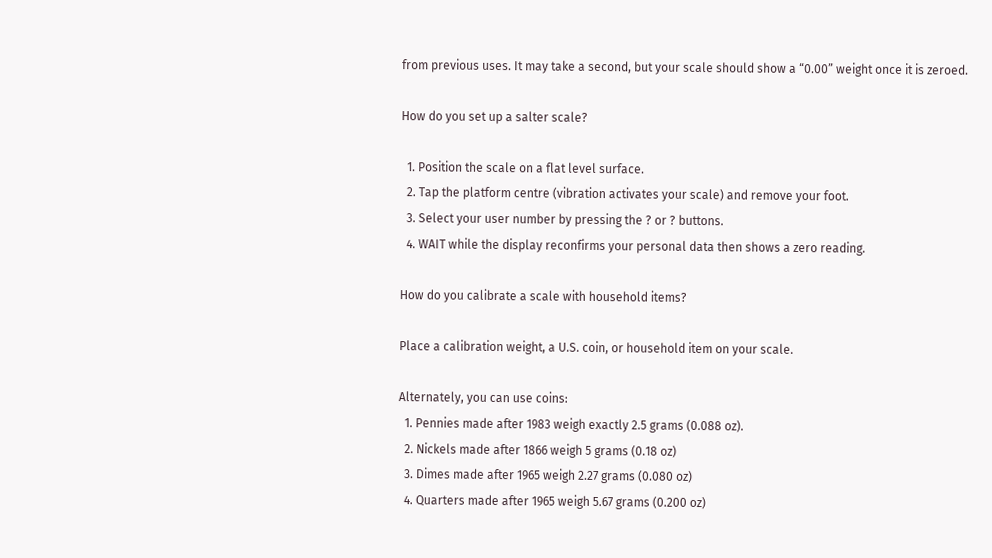from previous uses. It may take a second, but your scale should show a “0.00” weight once it is zeroed.

How do you set up a salter scale?

  1. Position the scale on a flat level surface.
  2. Tap the platform centre (vibration activates your scale) and remove your foot.
  3. Select your user number by pressing the ? or ? buttons.
  4. WAIT while the display reconfirms your personal data then shows a zero reading.

How do you calibrate a scale with household items?

Place a calibration weight, a U.S. coin, or household item on your scale.

Alternately, you can use coins:
  1. Pennies made after 1983 weigh exactly 2.5 grams (0.088 oz).
  2. Nickels made after 1866 weigh 5 grams (0.18 oz)
  3. Dimes made after 1965 weigh 2.27 grams (0.080 oz)
  4. Quarters made after 1965 weigh 5.67 grams (0.200 oz)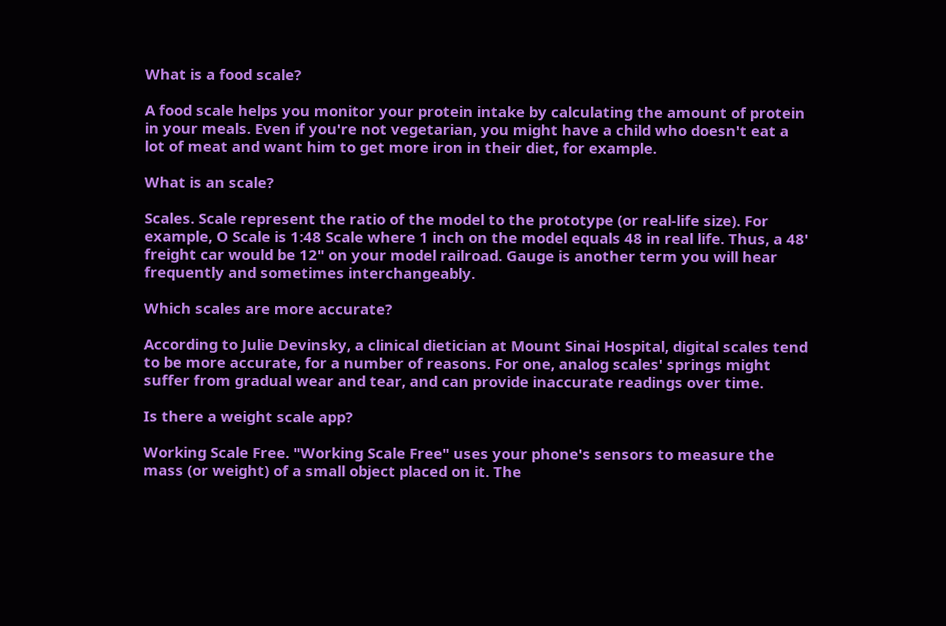What is a food scale?

A food scale helps you monitor your protein intake by calculating the amount of protein in your meals. Even if you're not vegetarian, you might have a child who doesn't eat a lot of meat and want him to get more iron in their diet, for example.

What is an scale?

Scales. Scale represent the ratio of the model to the prototype (or real-life size). For example, O Scale is 1:48 Scale where 1 inch on the model equals 48 in real life. Thus, a 48' freight car would be 12" on your model railroad. Gauge is another term you will hear frequently and sometimes interchangeably.

Which scales are more accurate?

According to Julie Devinsky, a clinical dietician at Mount Sinai Hospital, digital scales tend to be more accurate, for a number of reasons. For one, analog scales' springs might suffer from gradual wear and tear, and can provide inaccurate readings over time.

Is there a weight scale app?

Working Scale Free. "Working Scale Free" uses your phone's sensors to measure the mass (or weight) of a small object placed on it. The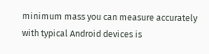minimum mass you can measure accurately with typical Android devices is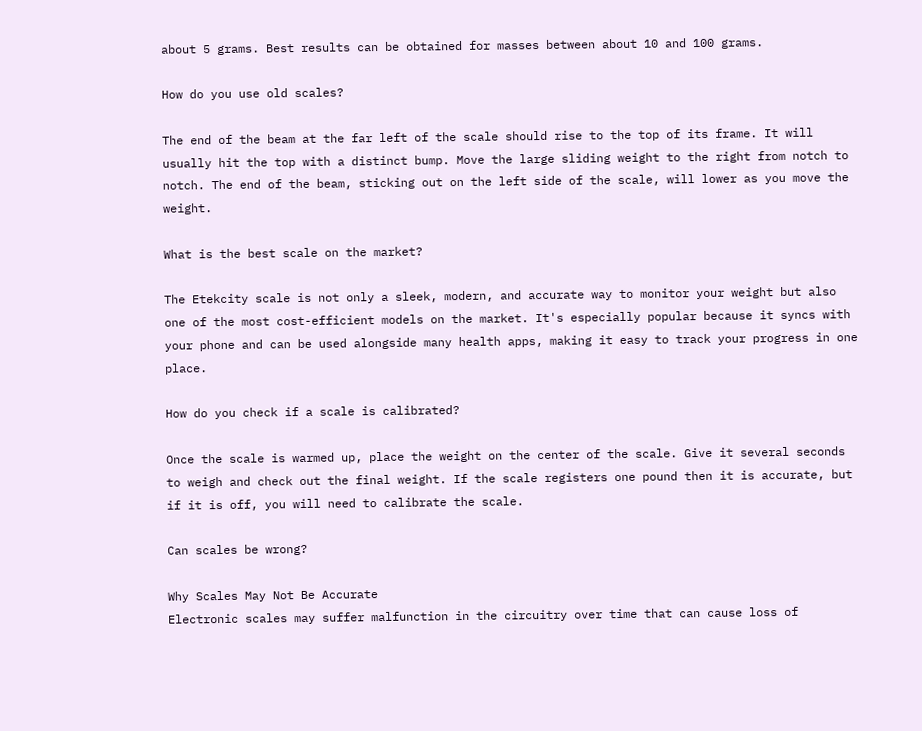about 5 grams. Best results can be obtained for masses between about 10 and 100 grams.

How do you use old scales?

The end of the beam at the far left of the scale should rise to the top of its frame. It will usually hit the top with a distinct bump. Move the large sliding weight to the right from notch to notch. The end of the beam, sticking out on the left side of the scale, will lower as you move the weight.

What is the best scale on the market?

The Etekcity scale is not only a sleek, modern, and accurate way to monitor your weight but also one of the most cost-efficient models on the market. It's especially popular because it syncs with your phone and can be used alongside many health apps, making it easy to track your progress in one place.

How do you check if a scale is calibrated?

Once the scale is warmed up, place the weight on the center of the scale. Give it several seconds to weigh and check out the final weight. If the scale registers one pound then it is accurate, but if it is off, you will need to calibrate the scale.

Can scales be wrong?

Why Scales May Not Be Accurate
Electronic scales may suffer malfunction in the circuitry over time that can cause loss of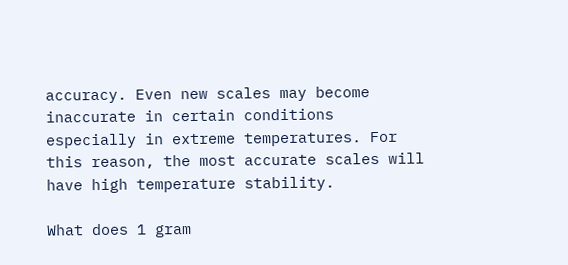accuracy. Even new scales may become inaccurate in certain conditions especially in extreme temperatures. For this reason, the most accurate scales will have high temperature stability.

What does 1 gram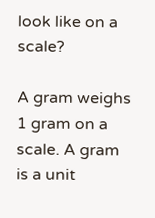look like on a scale?

A gram weighs 1 gram on a scale. A gram is a unit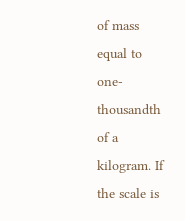of mass equal to one-thousandth of a kilogram. If the scale is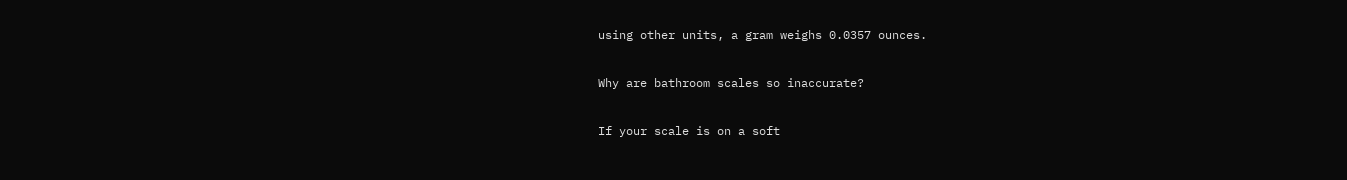using other units, a gram weighs 0.0357 ounces.

Why are bathroom scales so inaccurate?

If your scale is on a soft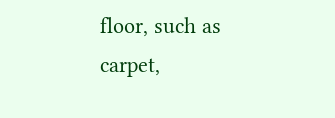floor, such as carpet,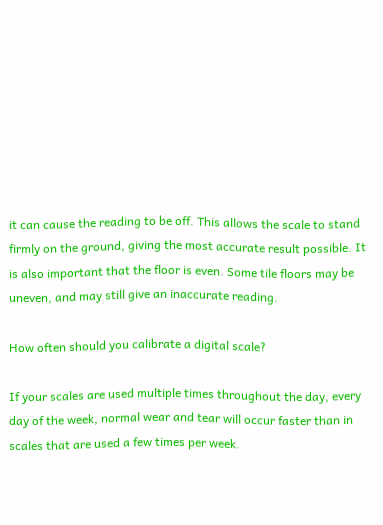it can cause the reading to be off. This allows the scale to stand firmly on the ground, giving the most accurate result possible. It is also important that the floor is even. Some tile floors may be uneven, and may still give an inaccurate reading.

How often should you calibrate a digital scale?

If your scales are used multiple times throughout the day, every day of the week, normal wear and tear will occur faster than in scales that are used a few times per week.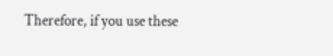Therefore, if you use these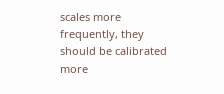scales more frequently, they should be calibrated more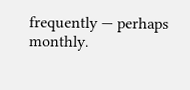frequently — perhaps monthly.